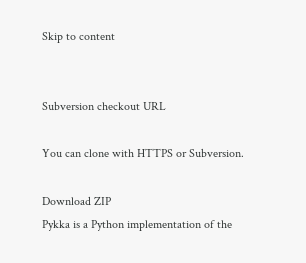Skip to content


Subversion checkout URL

You can clone with HTTPS or Subversion.

Download ZIP
Pykka is a Python implementation of the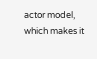actor model, which makes it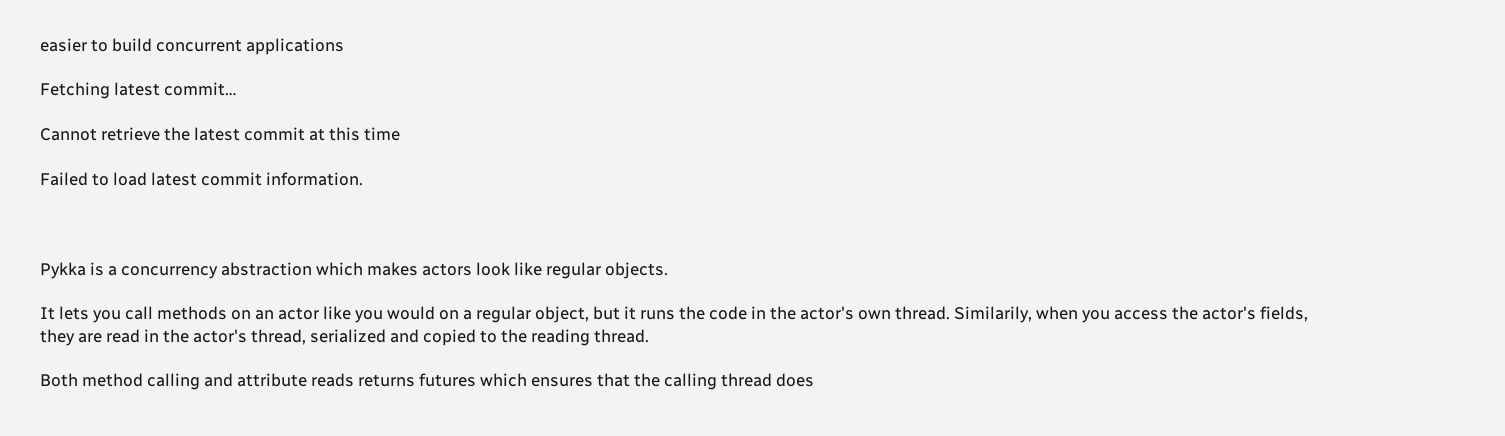easier to build concurrent applications

Fetching latest commit…

Cannot retrieve the latest commit at this time

Failed to load latest commit information.



Pykka is a concurrency abstraction which makes actors look like regular objects.

It lets you call methods on an actor like you would on a regular object, but it runs the code in the actor's own thread. Similarily, when you access the actor's fields, they are read in the actor's thread, serialized and copied to the reading thread.

Both method calling and attribute reads returns futures which ensures that the calling thread does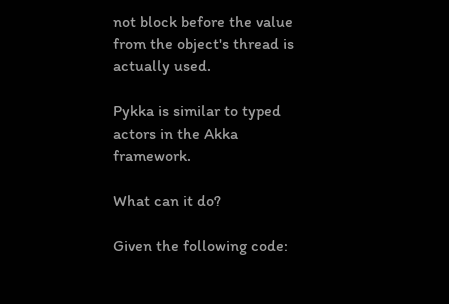not block before the value from the object's thread is actually used.

Pykka is similar to typed actors in the Akka framework.

What can it do?

Given the following code: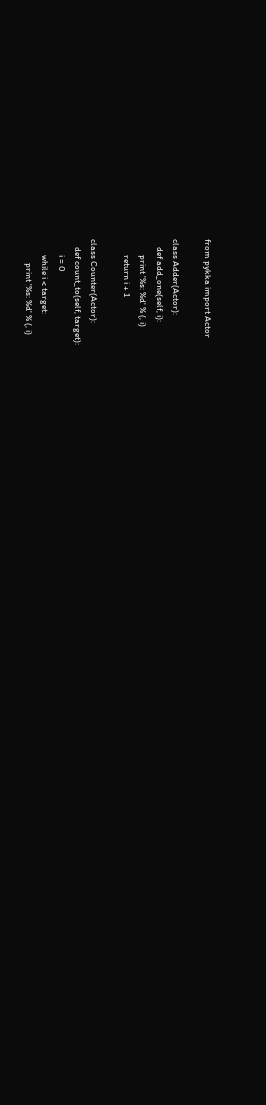from pykka import Actor

class Adder(Actor):
    def add_one(self, i):
        print '%s: %d' % (, i)
        return i + 1

class Counter(Actor):
    def count_to(self, target):
        i = 0
        while i < target:
            print '%s: %d' % (, i)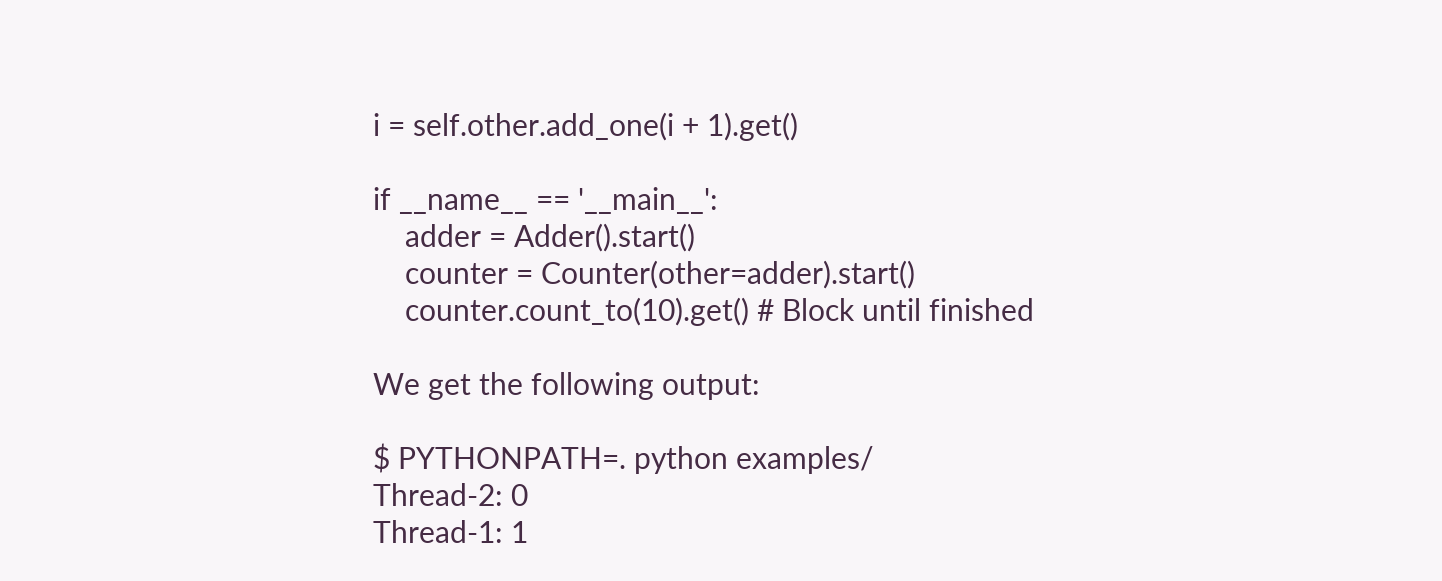i = self.other.add_one(i + 1).get()

if __name__ == '__main__':
    adder = Adder().start()
    counter = Counter(other=adder).start()
    counter.count_to(10).get() # Block until finished

We get the following output:

$ PYTHONPATH=. python examples/
Thread-2: 0
Thread-1: 1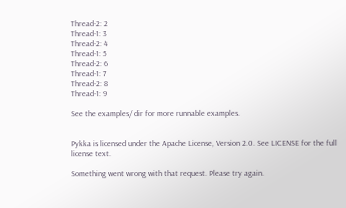Thread-2: 2
Thread-1: 3
Thread-2: 4
Thread-1: 5
Thread-2: 6
Thread-1: 7
Thread-2: 8
Thread-1: 9

See the examples/ dir for more runnable examples.


Pykka is licensed under the Apache License, Version 2.0. See LICENSE for the full license text.

Something went wrong with that request. Please try again.